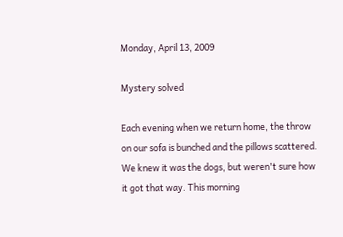Monday, April 13, 2009

Mystery solved

Each evening when we return home, the throw on our sofa is bunched and the pillows scattered. We knew it was the dogs, but weren't sure how it got that way. This morning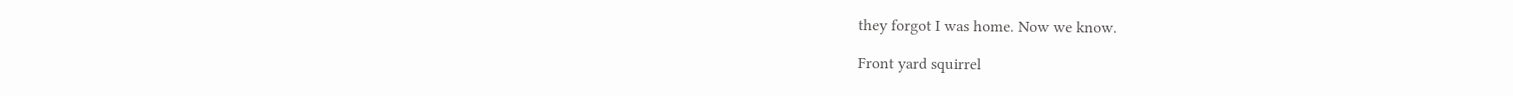they forgot I was home. Now we know.

Front yard squirrel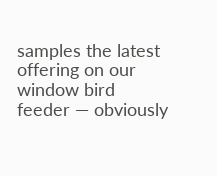samples the latest offering on our window bird feeder — obviously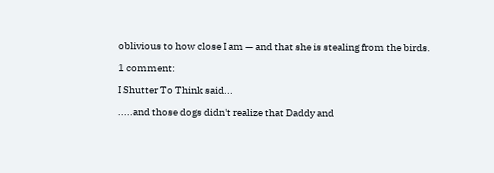oblivious to how close I am — and that she is stealing from the birds.

1 comment:

I Shutter To Think said...

.....and those dogs didn't realize that Daddy and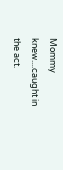Mommy knew....caught in the act.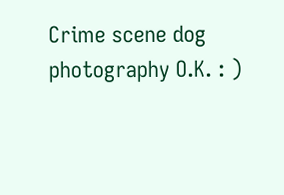Crime scene dog photography O.K. : )